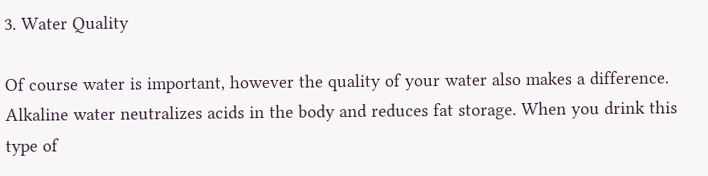3. Water Quality

Of course water is important, however the quality of your water also makes a difference. Alkaline water neutralizes acids in the body and reduces fat storage. When you drink this type of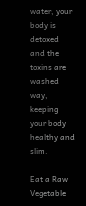water, your body is detoxed and the toxins are washed way, keeping your body healthy and slim.

Eat a Raw Vegetable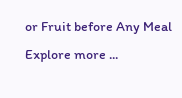or Fruit before Any Meal
Explore more ...